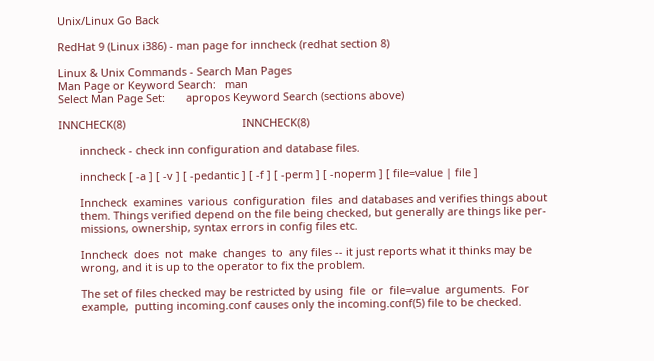Unix/Linux Go Back

RedHat 9 (Linux i386) - man page for inncheck (redhat section 8)

Linux & Unix Commands - Search Man Pages
Man Page or Keyword Search:   man
Select Man Page Set:       apropos Keyword Search (sections above)

INNCHECK(8)                                       INNCHECK(8)

       inncheck - check inn configuration and database files.

       inncheck [ -a ] [ -v ] [ -pedantic ] [ -f ] [ -perm ] [ -noperm ] [ file=value | file ]

       Inncheck  examines  various  configuration  files  and databases and verifies things about
       them. Things verified depend on the file being checked, but generally are things like per-
       missions, ownership, syntax errors in config files etc.

       Inncheck  does  not  make  changes  to  any files -- it just reports what it thinks may be
       wrong, and it is up to the operator to fix the problem.

       The set of files checked may be restricted by using  file  or  file=value  arguments.  For
       example,  putting incoming.conf causes only the incoming.conf(5) file to be checked.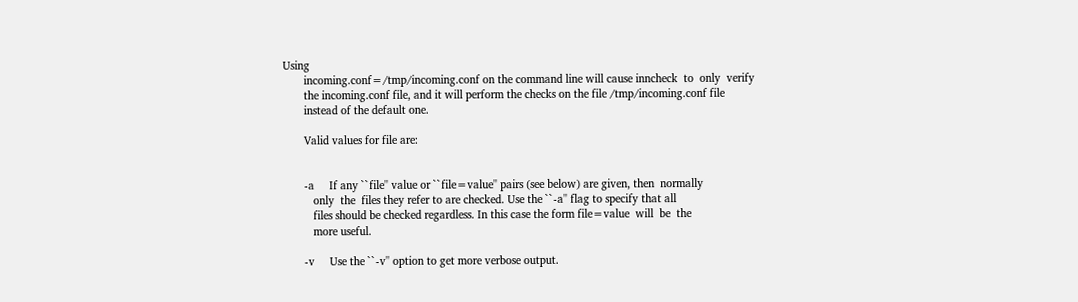Using
       incoming.conf=/tmp/incoming.conf on the command line will cause inncheck  to  only  verify
       the incoming.conf file, and it will perform the checks on the file /tmp/incoming.conf file
       instead of the default one.

       Valid values for file are:


       -a     If any ``file'' value or ``file=value'' pairs (see below) are given, then  normally
          only  the  files they refer to are checked. Use the ``-a'' flag to specify that all
          files should be checked regardless. In this case the form file=value  will  be  the
          more useful.

       -v     Use the ``-v'' option to get more verbose output.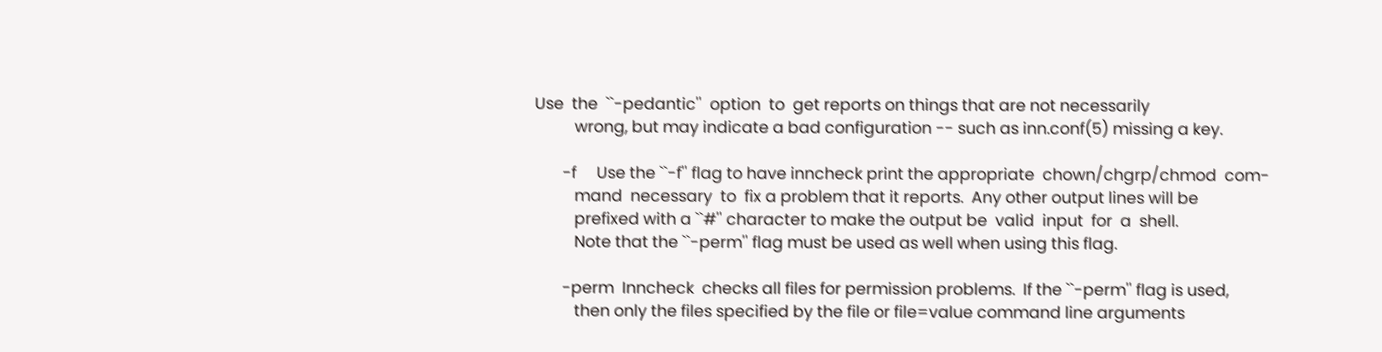Use  the  ``-pedantic''  option  to  get reports on things that are not necessarily
          wrong, but may indicate a bad configuration -- such as inn.conf(5) missing a key.

       -f     Use the ``-f'' flag to have inncheck print the appropriate  chown/chgrp/chmod  com-
          mand  necessary  to  fix a problem that it reports.  Any other output lines will be
          prefixed with a ``#'' character to make the output be  valid  input  for  a  shell.
          Note that the ``-perm'' flag must be used as well when using this flag.

       -perm  Inncheck  checks all files for permission problems.  If the ``-perm'' flag is used,
          then only the files specified by the file or file=value command line arguments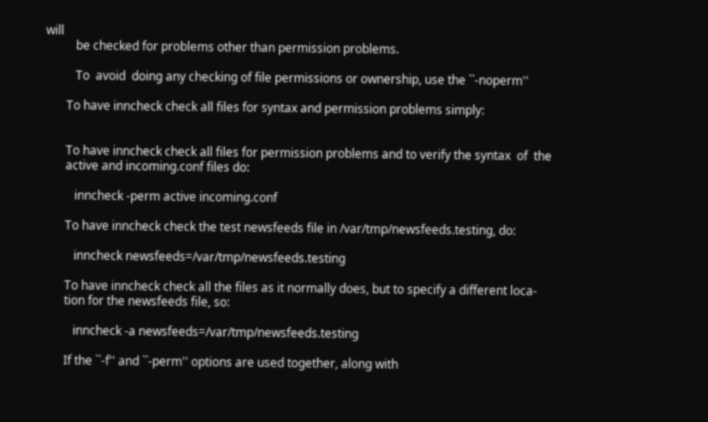will
          be checked for problems other than permission problems.

          To  avoid  doing any checking of file permissions or ownership, use the ``-noperm''

       To have inncheck check all files for syntax and permission problems simply:


       To have inncheck check all files for permission problems and to verify the syntax  of  the
       active and incoming.conf files do:

          inncheck -perm active incoming.conf

       To have inncheck check the test newsfeeds file in /var/tmp/newsfeeds.testing, do:

          inncheck newsfeeds=/var/tmp/newsfeeds.testing

       To have inncheck check all the files as it normally does, but to specify a different loca-
       tion for the newsfeeds file, so:

          inncheck -a newsfeeds=/var/tmp/newsfeeds.testing

       If the ``-f'' and ``-perm'' options are used together, along with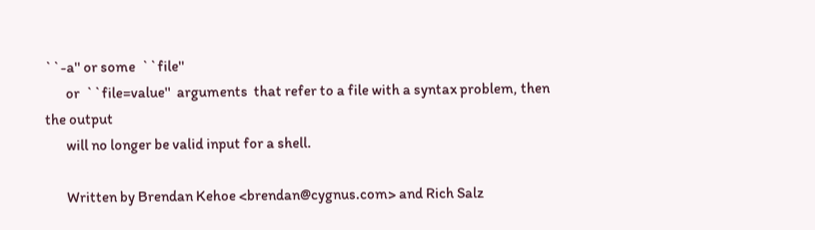``-a'' or some  ``file''
       or  ``file=value''  arguments  that refer to a file with a syntax problem, then the output
       will no longer be valid input for a shell.

       Written by Brendan Kehoe <brendan@cygnus.com> and Rich Salz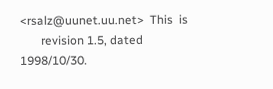<rsalz@uunet.uu.net>  This  is
       revision 1.5, dated 1998/10/30.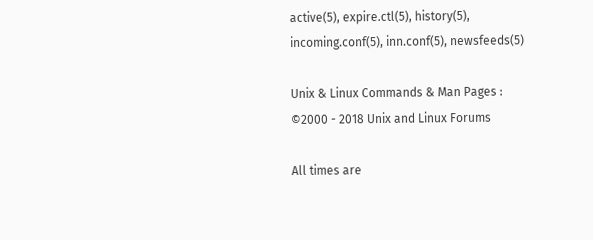active(5), expire.ctl(5), history(5), incoming.conf(5), inn.conf(5), newsfeeds(5)

Unix & Linux Commands & Man Pages : ©2000 - 2018 Unix and Linux Forums

All times are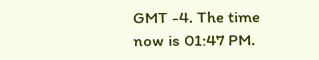GMT -4. The time now is 01:47 PM.